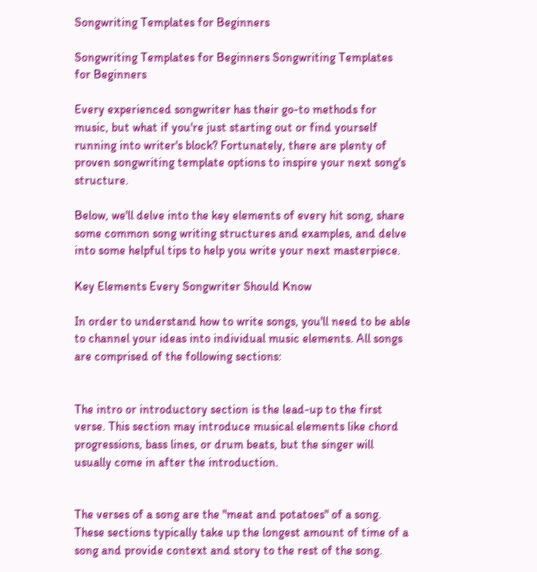Songwriting Templates for Beginners

Songwriting Templates for Beginners Songwriting Templates for Beginners

Every experienced songwriter has their go-to methods for music, but what if you're just starting out or find yourself running into writer's block? Fortunately, there are plenty of proven songwriting template options to inspire your next song's structure.

Below, we'll delve into the key elements of every hit song, share some common song writing structures and examples, and delve into some helpful tips to help you write your next masterpiece.

Key Elements Every Songwriter Should Know

In order to understand how to write songs, you'll need to be able to channel your ideas into individual music elements. All songs are comprised of the following sections:


The intro or introductory section is the lead-up to the first verse. This section may introduce musical elements like chord progressions, bass lines, or drum beats, but the singer will usually come in after the introduction.


The verses of a song are the "meat and potatoes" of a song. These sections typically take up the longest amount of time of a song and provide context and story to the rest of the song.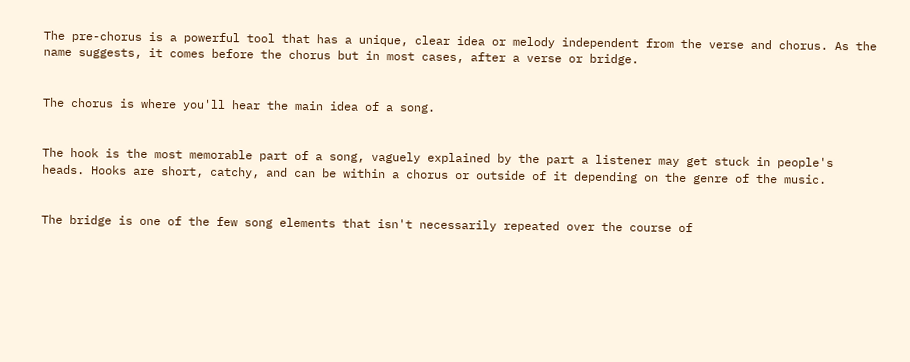The pre-chorus is a powerful tool that has a unique, clear idea or melody independent from the verse and chorus. As the name suggests, it comes before the chorus but in most cases, after a verse or bridge.


The chorus is where you'll hear the main idea of a song.


The hook is the most memorable part of a song, vaguely explained by the part a listener may get stuck in people's heads. Hooks are short, catchy, and can be within a chorus or outside of it depending on the genre of the music.


The bridge is one of the few song elements that isn't necessarily repeated over the course of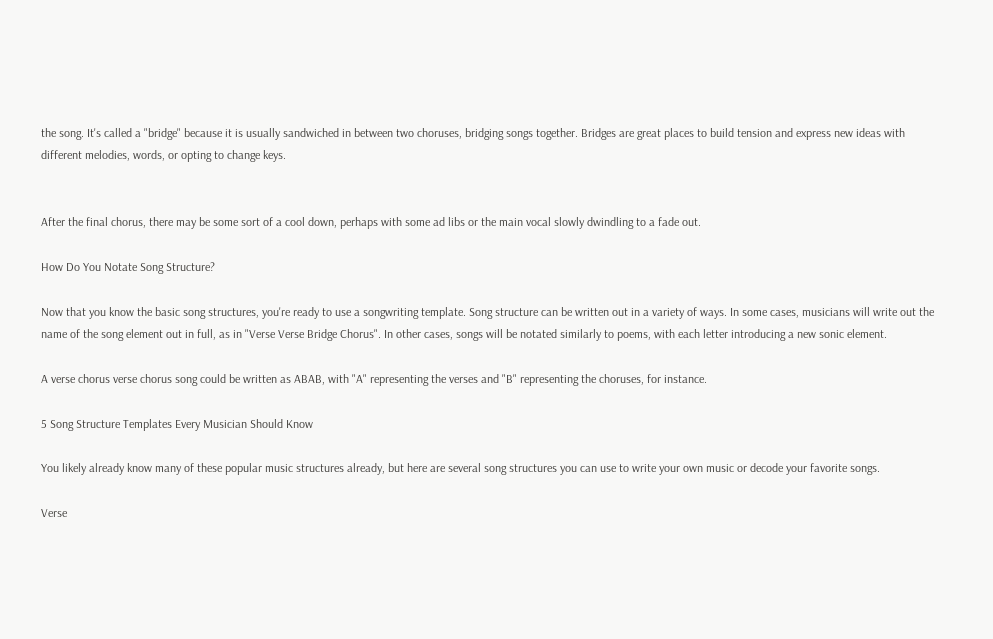the song. It's called a "bridge" because it is usually sandwiched in between two choruses, bridging songs together. Bridges are great places to build tension and express new ideas with different melodies, words, or opting to change keys.


After the final chorus, there may be some sort of a cool down, perhaps with some ad libs or the main vocal slowly dwindling to a fade out.

How Do You Notate Song Structure?

Now that you know the basic song structures, you're ready to use a songwriting template. Song structure can be written out in a variety of ways. In some cases, musicians will write out the name of the song element out in full, as in "Verse Verse Bridge Chorus". In other cases, songs will be notated similarly to poems, with each letter introducing a new sonic element.

A verse chorus verse chorus song could be written as ABAB, with "A" representing the verses and "B" representing the choruses, for instance.

5 Song Structure Templates Every Musician Should Know

You likely already know many of these popular music structures already, but here are several song structures you can use to write your own music or decode your favorite songs.

Verse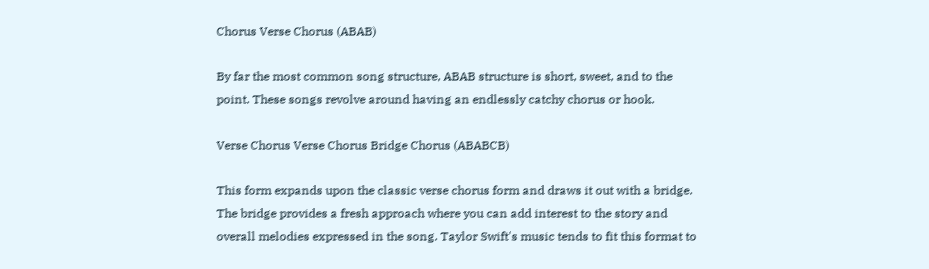Chorus Verse Chorus (ABAB)

By far the most common song structure, ABAB structure is short, sweet, and to the point. These songs revolve around having an endlessly catchy chorus or hook.

Verse Chorus Verse Chorus Bridge Chorus (ABABCB)

This form expands upon the classic verse chorus form and draws it out with a bridge. The bridge provides a fresh approach where you can add interest to the story and overall melodies expressed in the song. Taylor Swift's music tends to fit this format to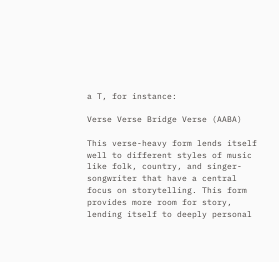a T, for instance:

Verse Verse Bridge Verse (AABA)

This verse-heavy form lends itself well to different styles of music like folk, country, and singer-songwriter that have a central focus on storytelling. This form provides more room for story, lending itself to deeply personal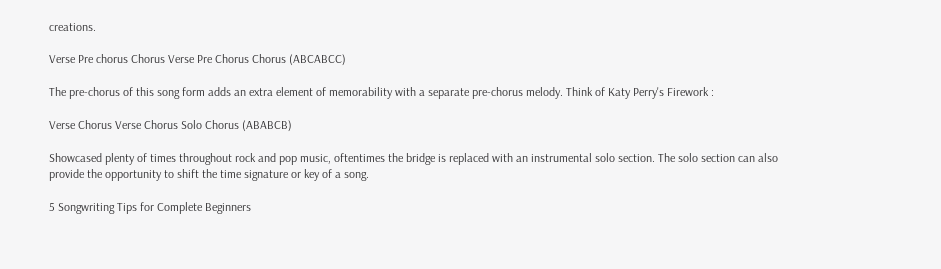creations.

Verse Pre chorus Chorus Verse Pre Chorus Chorus (ABCABCC)

The pre-chorus of this song form adds an extra element of memorability with a separate pre-chorus melody. Think of Katy Perry's Firework :

Verse Chorus Verse Chorus Solo Chorus (ABABCB)

Showcased plenty of times throughout rock and pop music, oftentimes the bridge is replaced with an instrumental solo section. The solo section can also provide the opportunity to shift the time signature or key of a song.

5 Songwriting Tips for Complete Beginners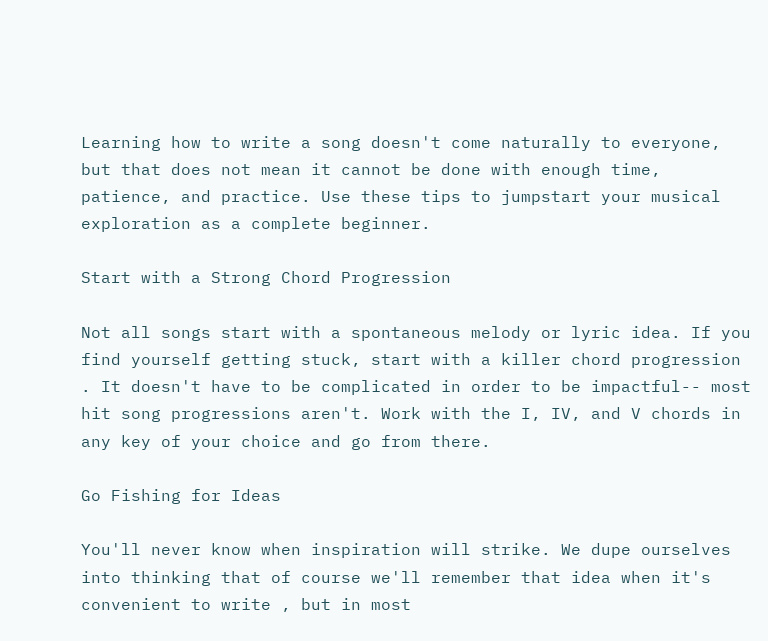Learning how to write a song doesn't come naturally to everyone, but that does not mean it cannot be done with enough time, patience, and practice. Use these tips to jumpstart your musical exploration as a complete beginner.

Start with a Strong Chord Progression

Not all songs start with a spontaneous melody or lyric idea. If you find yourself getting stuck, start with a killer chord progression . It doesn't have to be complicated in order to be impactful-- most hit song progressions aren't. Work with the I, IV, and V chords in any key of your choice and go from there.

Go Fishing for Ideas

You'll never know when inspiration will strike. We dupe ourselves into thinking that of course we'll remember that idea when it's convenient to write , but in most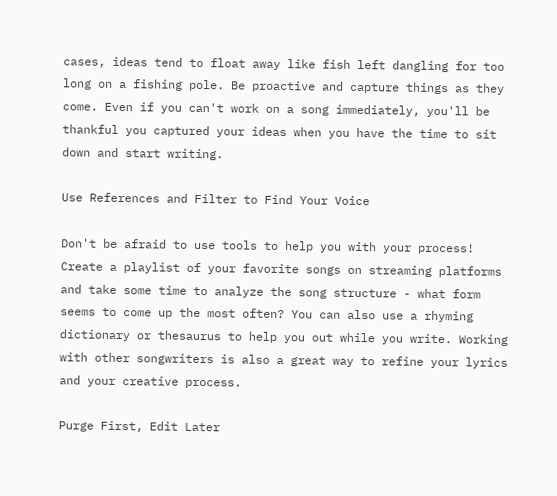cases, ideas tend to float away like fish left dangling for too long on a fishing pole. Be proactive and capture things as they come. Even if you can't work on a song immediately, you'll be thankful you captured your ideas when you have the time to sit down and start writing.

Use References and Filter to Find Your Voice

Don't be afraid to use tools to help you with your process! Create a playlist of your favorite songs on streaming platforms and take some time to analyze the song structure - what form seems to come up the most often? You can also use a rhyming dictionary or thesaurus to help you out while you write. Working with other songwriters is also a great way to refine your lyrics and your creative process.

Purge First, Edit Later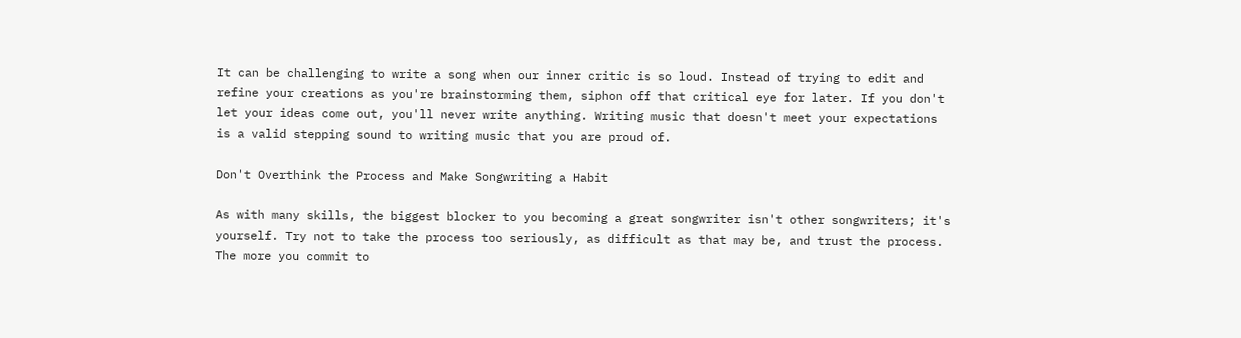It can be challenging to write a song when our inner critic is so loud. Instead of trying to edit and refine your creations as you're brainstorming them, siphon off that critical eye for later. If you don't let your ideas come out, you'll never write anything. Writing music that doesn't meet your expectations is a valid stepping sound to writing music that you are proud of.

Don't Overthink the Process and Make Songwriting a Habit

As with many skills, the biggest blocker to you becoming a great songwriter isn't other songwriters; it's yourself. Try not to take the process too seriously, as difficult as that may be, and trust the process. The more you commit to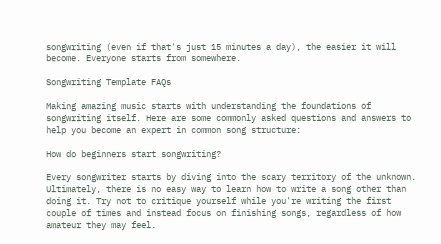songwriting (even if that's just 15 minutes a day), the easier it will become. Everyone starts from somewhere.

Songwriting Template FAQs

Making amazing music starts with understanding the foundations of songwriting itself. Here are some commonly asked questions and answers to help you become an expert in common song structure:

How do beginners start songwriting?

Every songwriter starts by diving into the scary territory of the unknown. Ultimately, there is no easy way to learn how to write a song other than doing it. Try not to critique yourself while you're writing the first couple of times and instead focus on finishing songs, regardless of how amateur they may feel.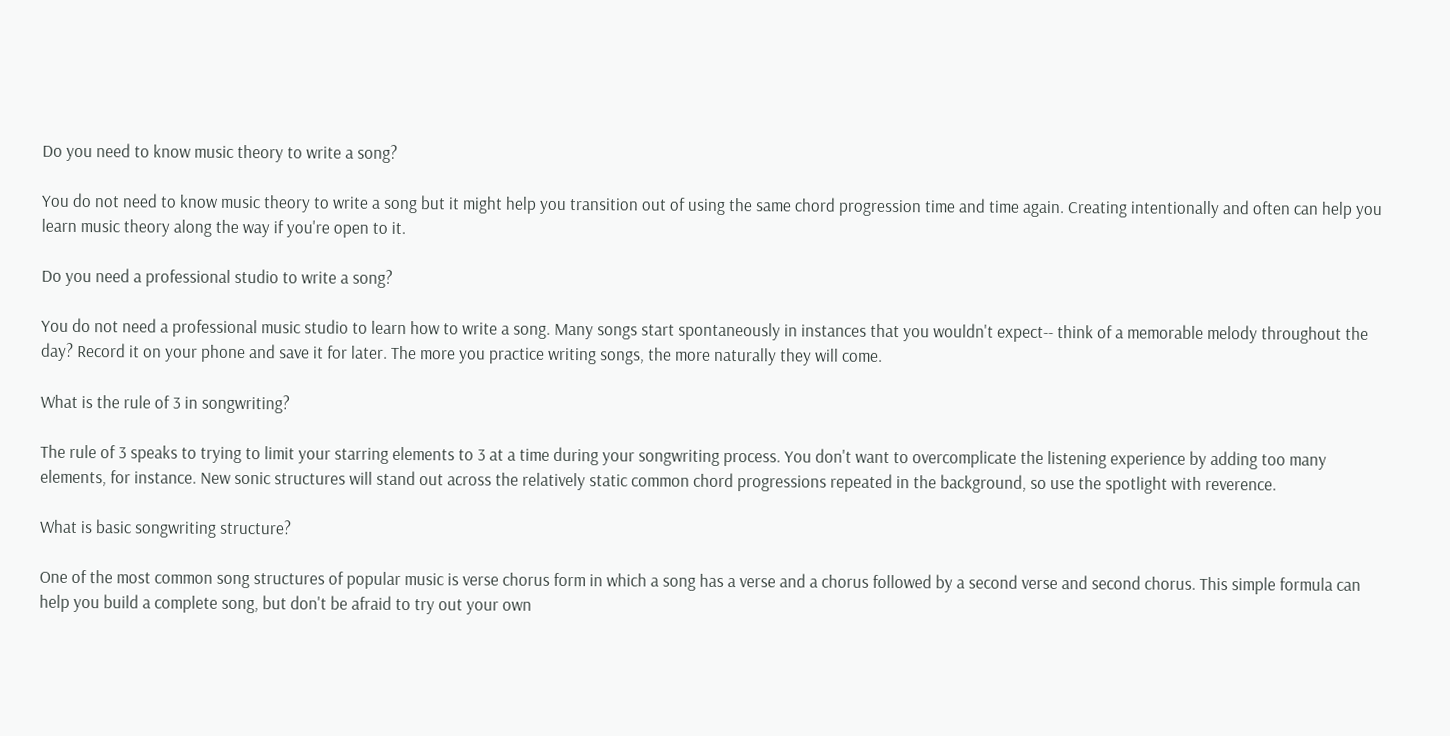Do you need to know music theory to write a song?

You do not need to know music theory to write a song but it might help you transition out of using the same chord progression time and time again. Creating intentionally and often can help you learn music theory along the way if you're open to it.

Do you need a professional studio to write a song?

You do not need a professional music studio to learn how to write a song. Many songs start spontaneously in instances that you wouldn't expect-- think of a memorable melody throughout the day? Record it on your phone and save it for later. The more you practice writing songs, the more naturally they will come.

What is the rule of 3 in songwriting?

The rule of 3 speaks to trying to limit your starring elements to 3 at a time during your songwriting process. You don't want to overcomplicate the listening experience by adding too many elements, for instance. New sonic structures will stand out across the relatively static common chord progressions repeated in the background, so use the spotlight with reverence.

What is basic songwriting structure?

One of the most common song structures of popular music is verse chorus form in which a song has a verse and a chorus followed by a second verse and second chorus. This simple formula can help you build a complete song, but don't be afraid to try out your own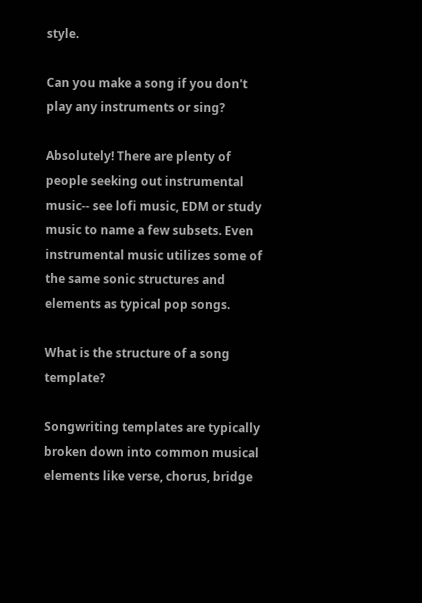style.

Can you make a song if you don't play any instruments or sing?

Absolutely! There are plenty of people seeking out instrumental music-- see lofi music, EDM or study music to name a few subsets. Even instrumental music utilizes some of the same sonic structures and elements as typical pop songs.

What is the structure of a song template?

Songwriting templates are typically broken down into common musical elements like verse, chorus, bridge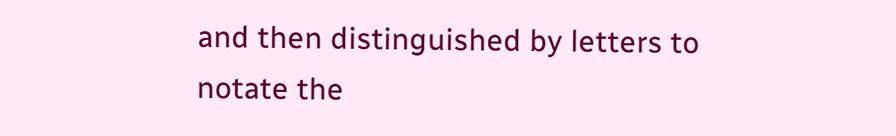and then distinguished by letters to notate the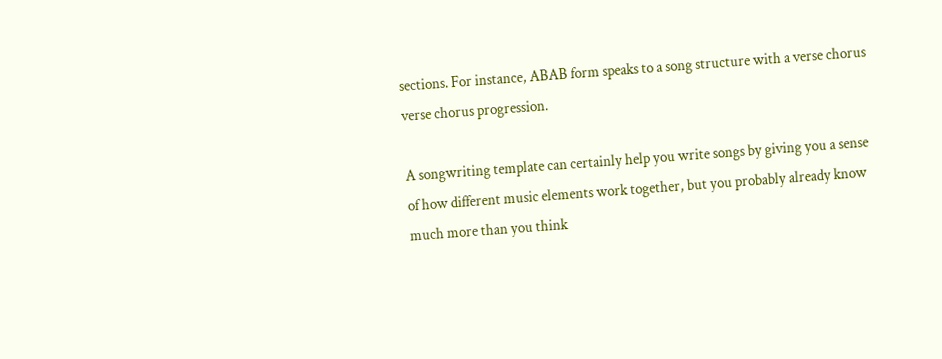sections. For instance, ABAB form speaks to a song structure with a verse chorus verse chorus progression.

A songwriting template can certainly help you write songs by giving you a sense of how different music elements work together, but you probably already know much more than you think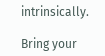intrinsically.

Bring your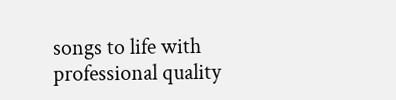songs to life with professional quality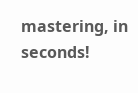mastering, in seconds!